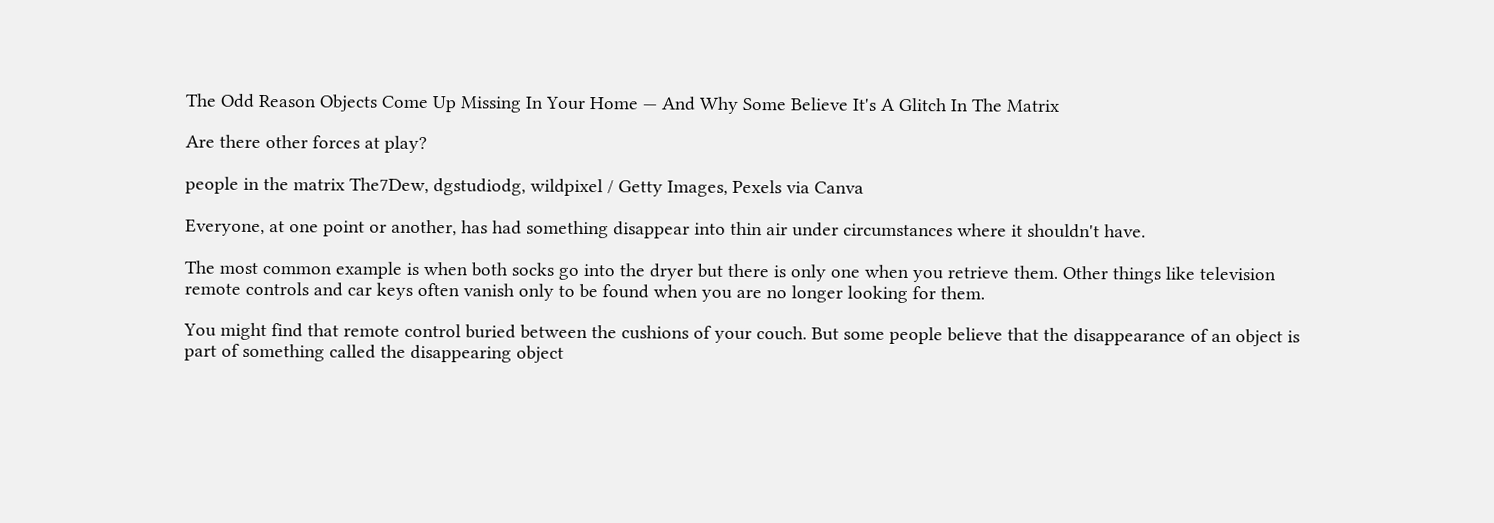The Odd Reason Objects Come Up Missing In Your Home — And Why Some Believe It's A Glitch In The Matrix

Are there other forces at play?

people in the matrix The7Dew, dgstudiodg, wildpixel / Getty Images, Pexels via Canva

Everyone, at one point or another, has had something disappear into thin air under circumstances where it shouldn't have.

The most common example is when both socks go into the dryer but there is only one when you retrieve them. Other things like television remote controls and car keys often vanish only to be found when you are no longer looking for them.

You might find that remote control buried between the cushions of your couch. But some people believe that the disappearance of an object is part of something called the disappearing object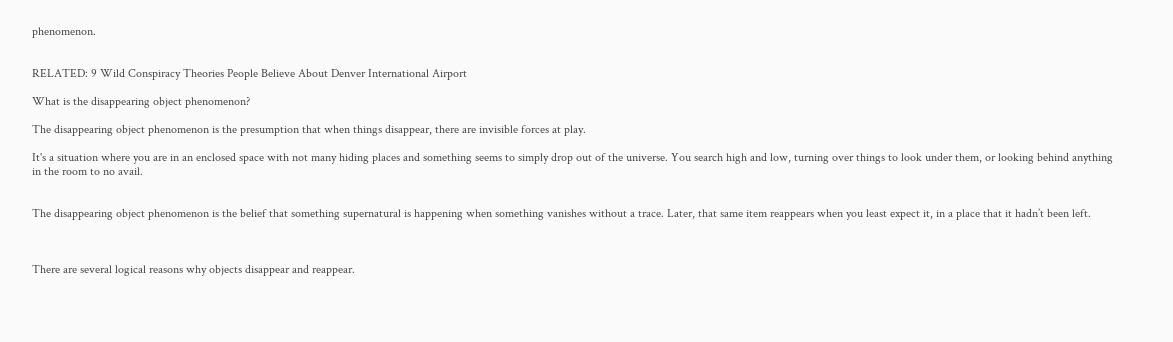phenomenon.


RELATED: 9 Wild Conspiracy Theories People Believe About Denver International Airport

What is the disappearing object phenomenon?

The disappearing object phenomenon is the presumption that when things disappear, there are invisible forces at play.

It's a situation where you are in an enclosed space with not many hiding places and something seems to simply drop out of the universe. You search high and low, turning over things to look under them, or looking behind anything in the room to no avail.


The disappearing object phenomenon is the belief that something supernatural is happening when something vanishes without a trace. Later, that same item reappears when you least expect it, in a place that it hadn’t been left.



There are several logical reasons why objects disappear and reappear.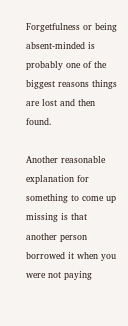Forgetfulness or being absent-minded is probably one of the biggest reasons things are lost and then found.

Another reasonable explanation for something to come up missing is that another person borrowed it when you were not paying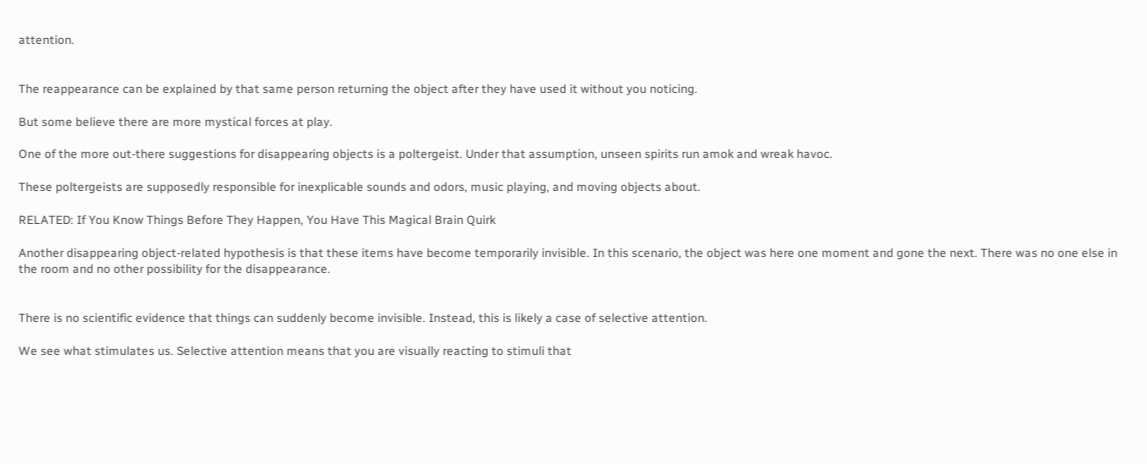attention.


The reappearance can be explained by that same person returning the object after they have used it without you noticing.

But some believe there are more mystical forces at play.

One of the more out-there suggestions for disappearing objects is a poltergeist. Under that assumption, unseen spirits run amok and wreak havoc.

These poltergeists are supposedly responsible for inexplicable sounds and odors, music playing, and moving objects about.

RELATED: If You Know Things Before They Happen, You Have This Magical Brain Quirk

Another disappearing object-related hypothesis is that these items have become temporarily invisible. In this scenario, the object was here one moment and gone the next. There was no one else in the room and no other possibility for the disappearance.


There is no scientific evidence that things can suddenly become invisible. Instead, this is likely a case of selective attention.

We see what stimulates us. Selective attention means that you are visually reacting to stimuli that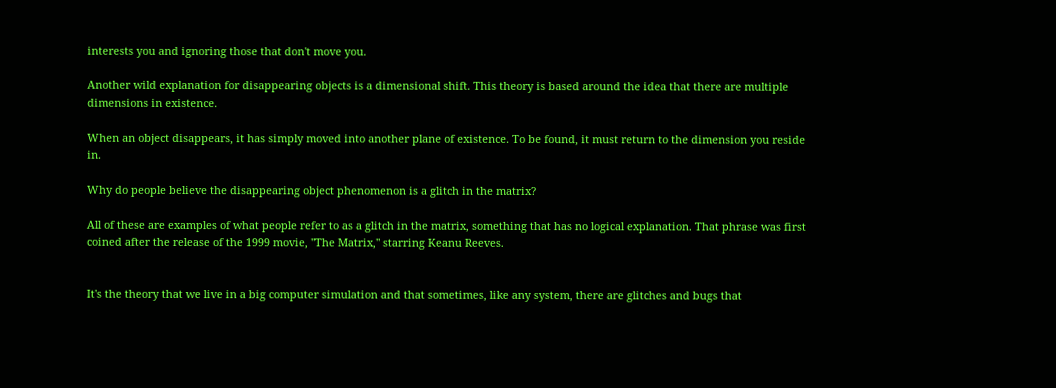interests you and ignoring those that don't move you.

Another wild explanation for disappearing objects is a dimensional shift. This theory is based around the idea that there are multiple dimensions in existence.

When an object disappears, it has simply moved into another plane of existence. To be found, it must return to the dimension you reside in.

Why do people believe the disappearing object phenomenon is a glitch in the matrix?

All of these are examples of what people refer to as a glitch in the matrix, something that has no logical explanation. That phrase was first coined after the release of the 1999 movie, "The Matrix," starring Keanu Reeves.


It's the theory that we live in a big computer simulation and that sometimes, like any system, there are glitches and bugs that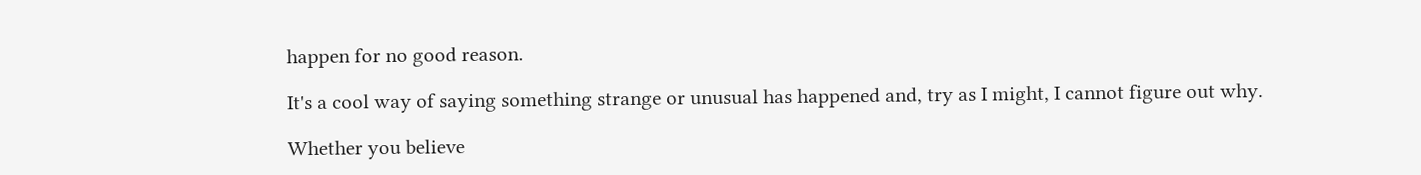happen for no good reason.

It's a cool way of saying something strange or unusual has happened and, try as I might, I cannot figure out why.

Whether you believe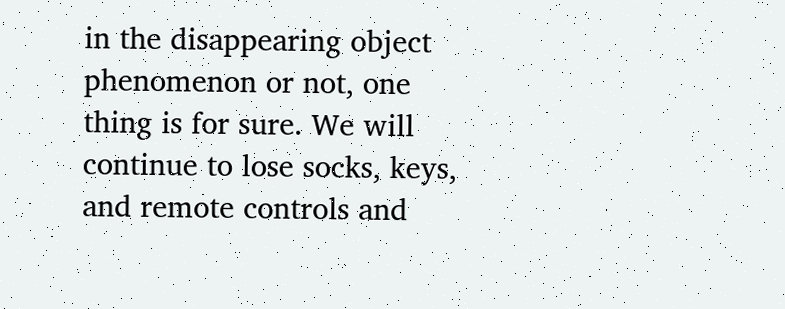in the disappearing object phenomenon or not, one thing is for sure. We will continue to lose socks, keys, and remote controls and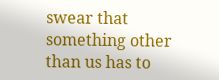swear that something other than us has to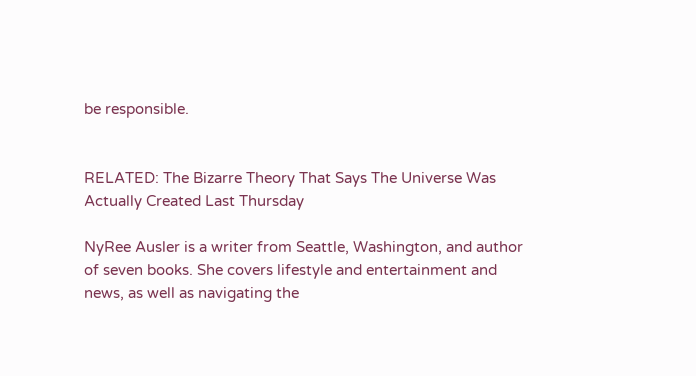be responsible.


RELATED: The Bizarre Theory That Says The Universe Was Actually Created Last Thursday

NyRee Ausler is a writer from Seattle, Washington, and author of seven books. She covers lifestyle and entertainment and news, as well as navigating the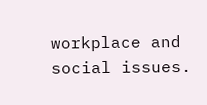workplace and social issues.